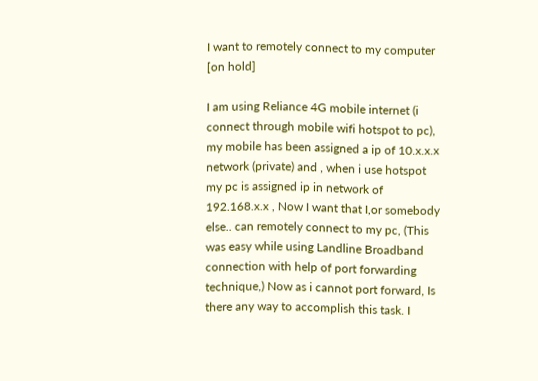I want to remotely connect to my computer [on hold]

I am using Reliance 4G mobile internet (i connect through mobile wifi hotspot to pc), my mobile has been assigned a ip of 10.x.x.x network (private) and , when i use hotspot my pc is assigned ip in network of 192.168.x.x , Now I want that I,or somebody else.. can remotely connect to my pc, (This was easy while using Landline Broadband connection with help of port forwarding technique,) Now as i cannot port forward, Is there any way to accomplish this task. I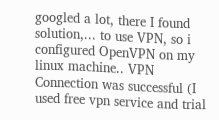googled a lot, there I found solution,... to use VPN, so i configured OpenVPN on my linux machine.. VPN Connection was successful (I used free vpn service and trial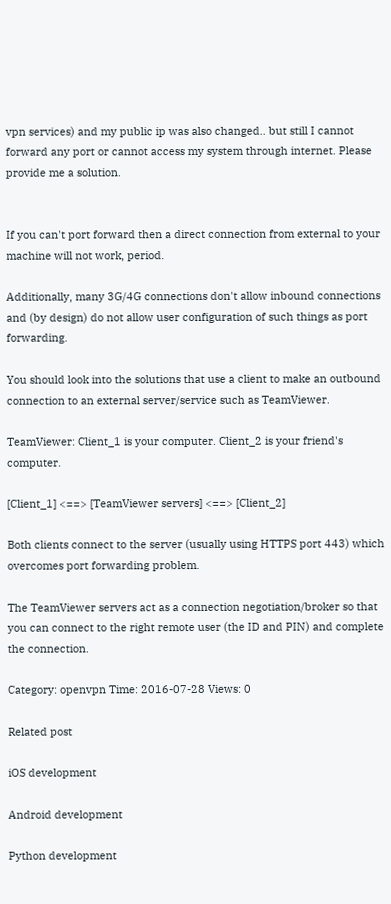vpn services) and my public ip was also changed.. but still I cannot forward any port or cannot access my system through internet. Please provide me a solution.


If you can't port forward then a direct connection from external to your machine will not work, period.

Additionally, many 3G/4G connections don't allow inbound connections and (by design) do not allow user configuration of such things as port forwarding.

You should look into the solutions that use a client to make an outbound connection to an external server/service such as TeamViewer.

TeamViewer: Client_1 is your computer. Client_2 is your friend's computer.

[Client_1] <==> [TeamViewer servers] <==> [Client_2]

Both clients connect to the server (usually using HTTPS port 443) which overcomes port forwarding problem.

The TeamViewer servers act as a connection negotiation/broker so that you can connect to the right remote user (the ID and PIN) and complete the connection.

Category: openvpn Time: 2016-07-28 Views: 0

Related post

iOS development

Android development

Python development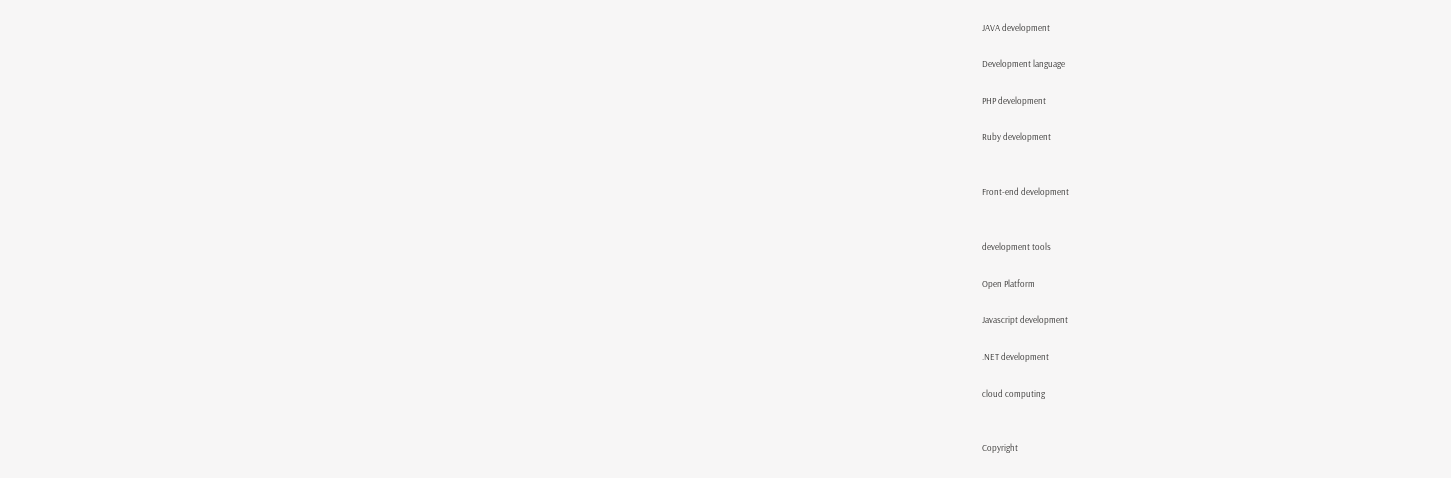JAVA development

Development language

PHP development

Ruby development


Front-end development


development tools

Open Platform

Javascript development

.NET development

cloud computing


Copyright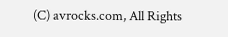(C) avrocks.com, All Rights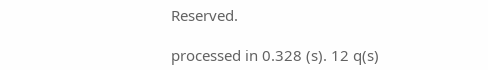Reserved.

processed in 0.328 (s). 12 q(s)